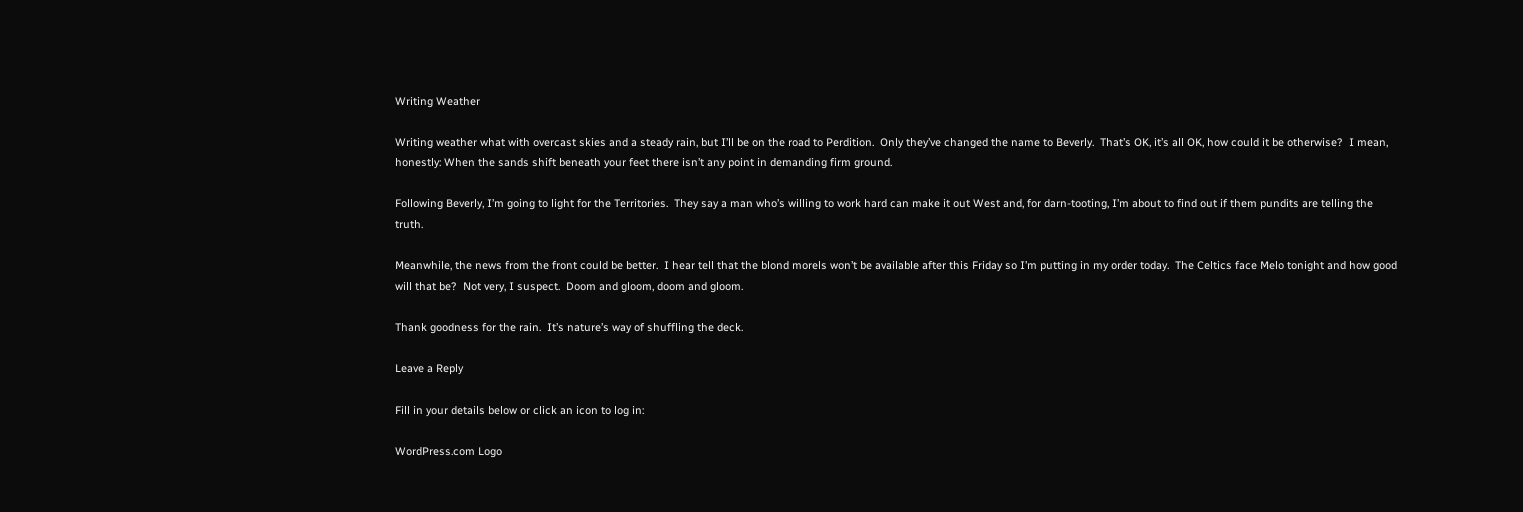Writing Weather

Writing weather what with overcast skies and a steady rain, but I’ll be on the road to Perdition.  Only they’ve changed the name to Beverly.  That’s OK, it’s all OK, how could it be otherwise?  I mean, honestly: When the sands shift beneath your feet there isn’t any point in demanding firm ground.

Following Beverly, I’m going to light for the Territories.  They say a man who’s willing to work hard can make it out West and, for darn-tooting, I’m about to find out if them pundits are telling the truth.

Meanwhile, the news from the front could be better.  I hear tell that the blond morels won’t be available after this Friday so I’m putting in my order today.  The Celtics face Melo tonight and how good will that be?  Not very, I suspect.  Doom and gloom, doom and gloom.

Thank goodness for the rain.  It’s nature’s way of shuffling the deck.

Leave a Reply

Fill in your details below or click an icon to log in:

WordPress.com Logo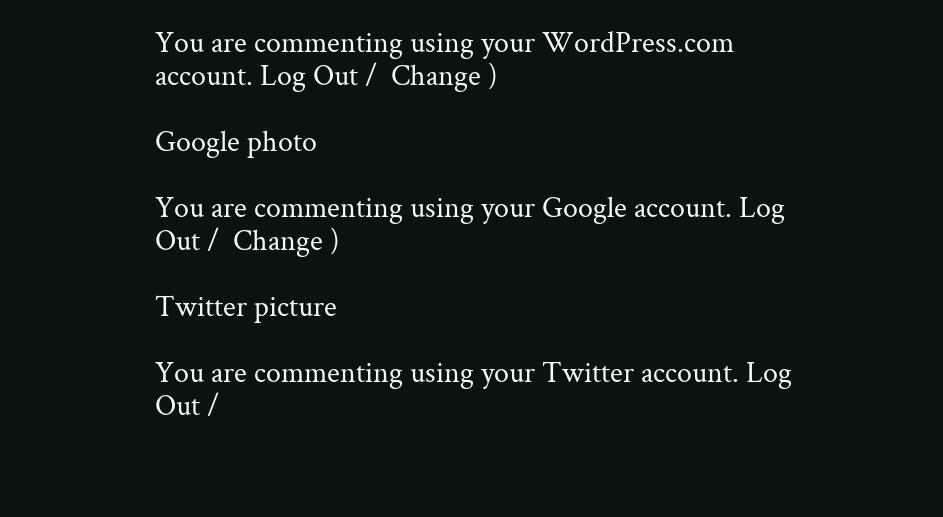You are commenting using your WordPress.com account. Log Out /  Change )

Google photo

You are commenting using your Google account. Log Out /  Change )

Twitter picture

You are commenting using your Twitter account. Log Out /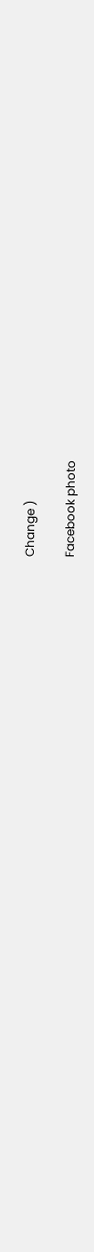Change )

Facebook photo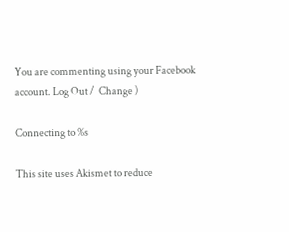You are commenting using your Facebook account. Log Out /  Change )

Connecting to %s

This site uses Akismet to reduce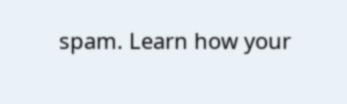spam. Learn how your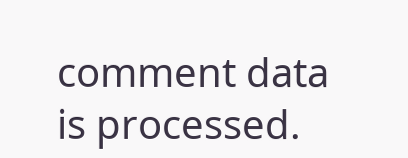comment data is processed.